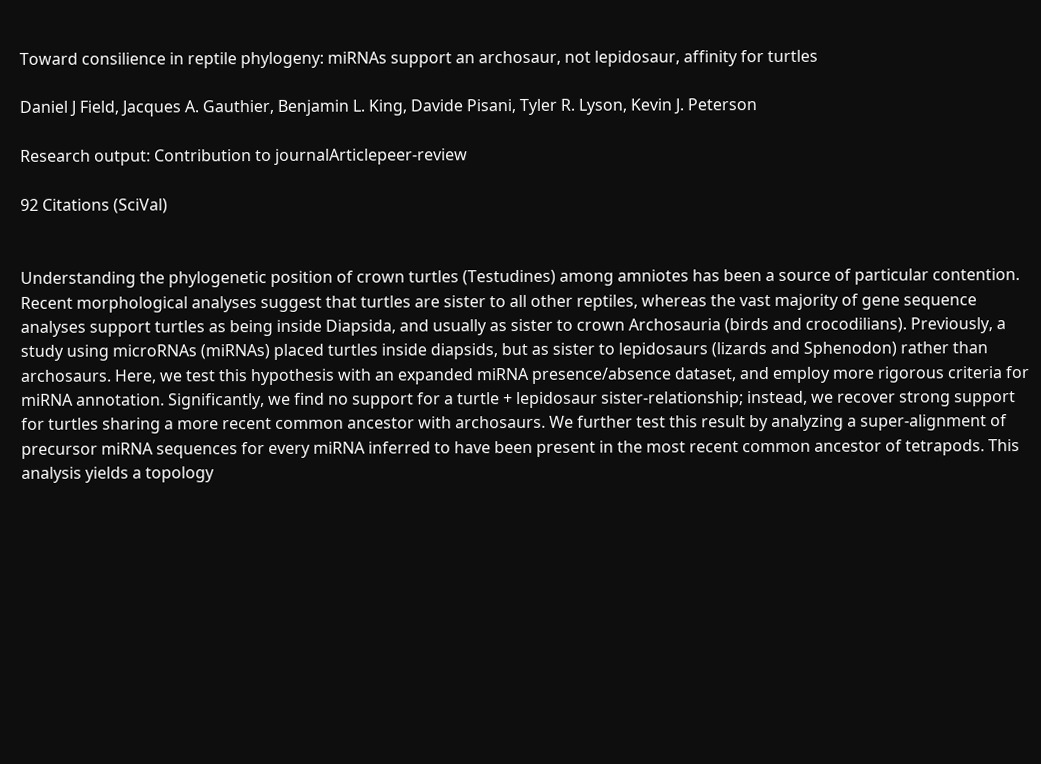Toward consilience in reptile phylogeny: miRNAs support an archosaur, not lepidosaur, affinity for turtles

Daniel J Field, Jacques A. Gauthier, Benjamin L. King, Davide Pisani, Tyler R. Lyson, Kevin J. Peterson

Research output: Contribution to journalArticlepeer-review

92 Citations (SciVal)


Understanding the phylogenetic position of crown turtles (Testudines) among amniotes has been a source of particular contention. Recent morphological analyses suggest that turtles are sister to all other reptiles, whereas the vast majority of gene sequence analyses support turtles as being inside Diapsida, and usually as sister to crown Archosauria (birds and crocodilians). Previously, a study using microRNAs (miRNAs) placed turtles inside diapsids, but as sister to lepidosaurs (lizards and Sphenodon) rather than archosaurs. Here, we test this hypothesis with an expanded miRNA presence/absence dataset, and employ more rigorous criteria for miRNA annotation. Significantly, we find no support for a turtle + lepidosaur sister-relationship; instead, we recover strong support for turtles sharing a more recent common ancestor with archosaurs. We further test this result by analyzing a super-alignment of precursor miRNA sequences for every miRNA inferred to have been present in the most recent common ancestor of tetrapods. This analysis yields a topology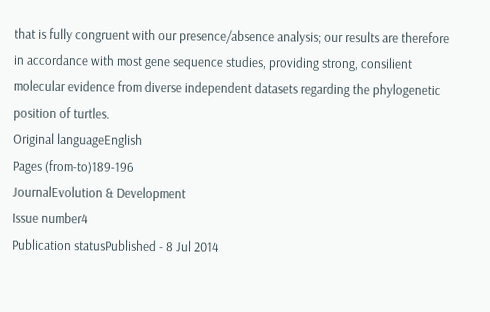that is fully congruent with our presence/absence analysis; our results are therefore in accordance with most gene sequence studies, providing strong, consilient molecular evidence from diverse independent datasets regarding the phylogenetic position of turtles.
Original languageEnglish
Pages (from-to)189-196
JournalEvolution & Development
Issue number4
Publication statusPublished - 8 Jul 2014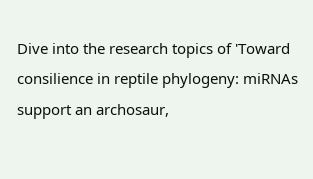Dive into the research topics of 'Toward consilience in reptile phylogeny: miRNAs support an archosaur,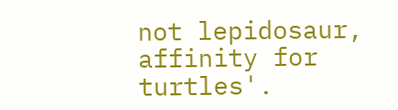not lepidosaur, affinity for turtles'.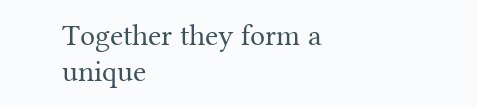Together they form a unique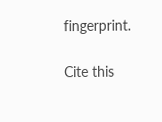fingerprint.

Cite this